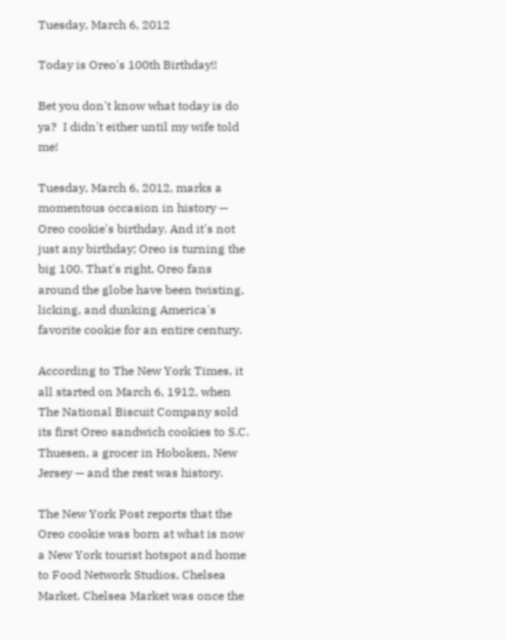Tuesday, March 6, 2012

Today is Oreo's 100th Birthday!!

Bet you don't know what today is do ya?  I didn't either until my wife told me!

Tuesday, March 6, 2012, marks a momentous occasion in history — Oreo cookie's birthday. And it's not just any birthday; Oreo is turning the big 100. That's right, Oreo fans around the globe have been twisting, licking, and dunking America's favorite cookie for an entire century.

According to The New York Times, it all started on March 6, 1912, when The National Biscuit Company sold its first Oreo sandwich cookies to S.C. Thuesen, a grocer in Hoboken, New Jersey — and the rest was history.

The New York Post reports that the Oreo cookie was born at what is now a New York tourist hotspot and home to Food Network Studios, Chelsea Market. Chelsea Market was once the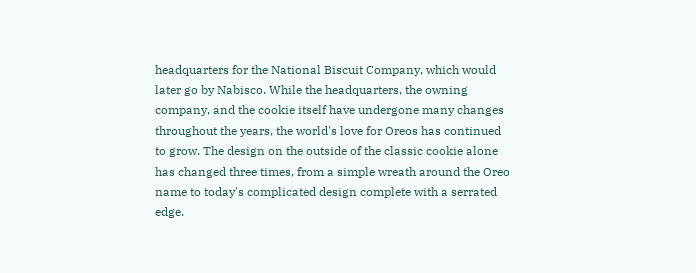headquarters for the National Biscuit Company, which would later go by Nabisco. While the headquarters, the owning company, and the cookie itself have undergone many changes throughout the years, the world's love for Oreos has continued to grow. The design on the outside of the classic cookie alone has changed three times, from a simple wreath around the Oreo name to today's complicated design complete with a serrated edge.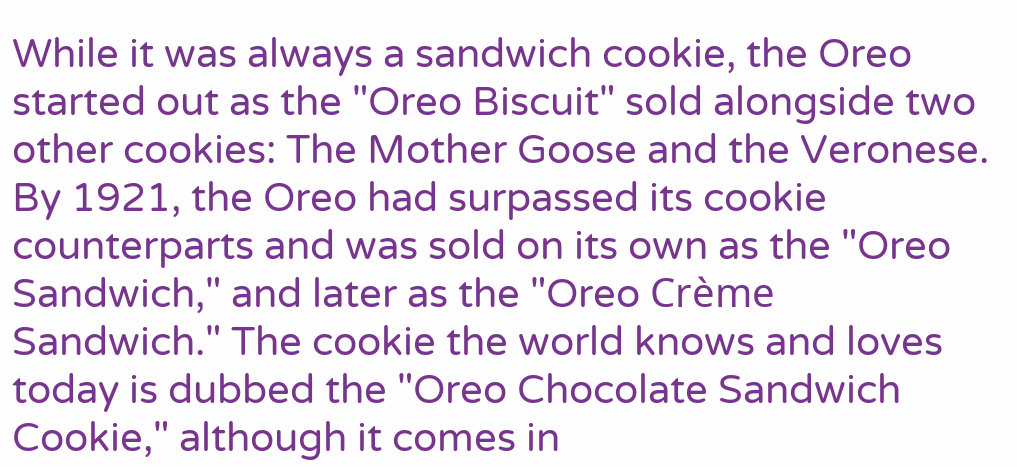While it was always a sandwich cookie, the Oreo started out as the "Oreo Biscuit" sold alongside two other cookies: The Mother Goose and the Veronese. By 1921, the Oreo had surpassed its cookie counterparts and was sold on its own as the "Oreo Sandwich," and later as the "Oreo Crème Sandwich." The cookie the world knows and loves today is dubbed the "Oreo Chocolate Sandwich Cookie," although it comes in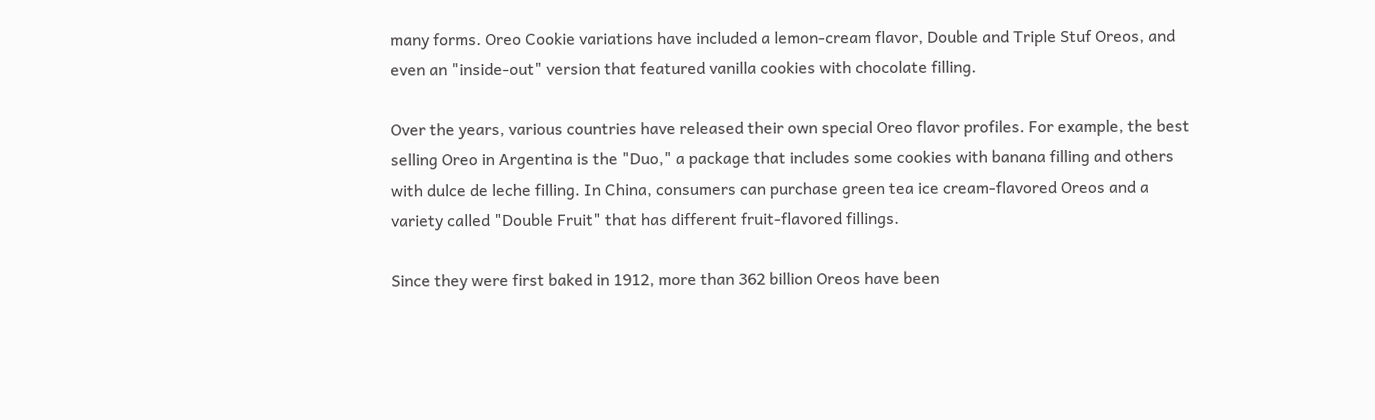many forms. Oreo Cookie variations have included a lemon-cream flavor, Double and Triple Stuf Oreos, and even an "inside-out" version that featured vanilla cookies with chocolate filling.

Over the years, various countries have released their own special Oreo flavor profiles. For example, the best selling Oreo in Argentina is the "Duo," a package that includes some cookies with banana filling and others with dulce de leche filling. In China, consumers can purchase green tea ice cream-flavored Oreos and a variety called "Double Fruit" that has different fruit-flavored fillings.

Since they were first baked in 1912, more than 362 billion Oreos have been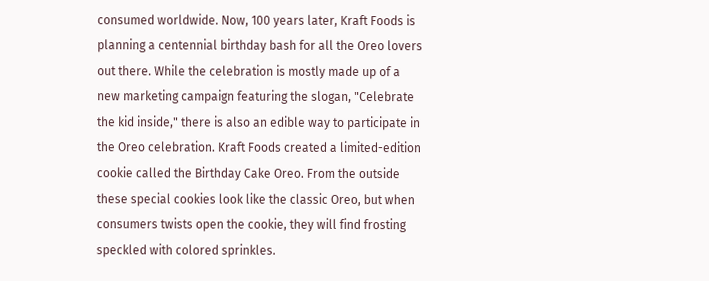consumed worldwide. Now, 100 years later, Kraft Foods is planning a centennial birthday bash for all the Oreo lovers out there. While the celebration is mostly made up of a new marketing campaign featuring the slogan, "Celebrate the kid inside," there is also an edible way to participate in the Oreo celebration. Kraft Foods created a limited-edition cookie called the Birthday Cake Oreo. From the outside these special cookies look like the classic Oreo, but when consumers twists open the cookie, they will find frosting speckled with colored sprinkles.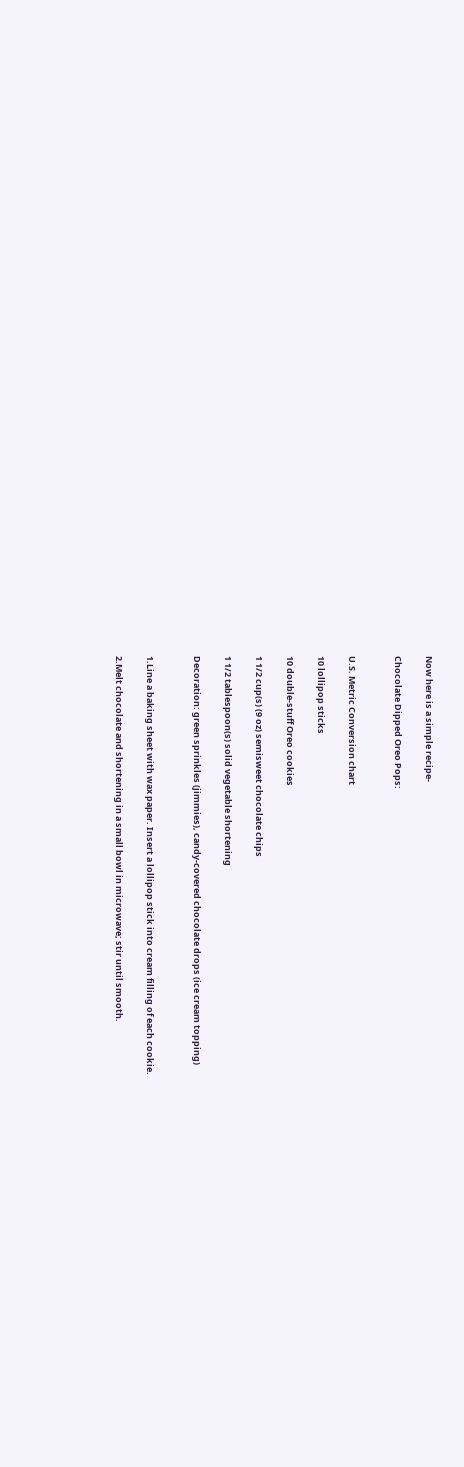Now here is a simple recipe-

Chocolate Dipped Oreo Pops:


U.S. Metric Conversion chart

10 lollipop sticks

10 double-stuff Oreo cookies

1 1/2 cup(s) (9 oz) semisweet chocolate chips

1 1/2 tablespoon(s) solid vegetable shortening

Decoration: green sprinkles (jimmies), candy-covered chocolate drops (ice cream topping)


1.Line a baking sheet with wax paper. Insert a lollipop stick into cream filling of each cookie.

2.Melt chocolate and shortening in a small bowl in microwave; stir until smooth.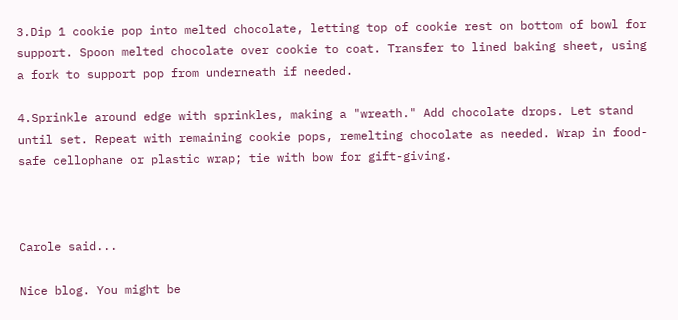3.Dip 1 cookie pop into melted chocolate, letting top of cookie rest on bottom of bowl for support. Spoon melted chocolate over cookie to coat. Transfer to lined baking sheet, using a fork to support pop from underneath if needed.

4.Sprinkle around edge with sprinkles, making a "wreath." Add chocolate drops. Let stand until set. Repeat with remaining cookie pops, remelting chocolate as needed. Wrap in food-safe cellophane or plastic wrap; tie with bow for gift-giving.



Carole said...

Nice blog. You might be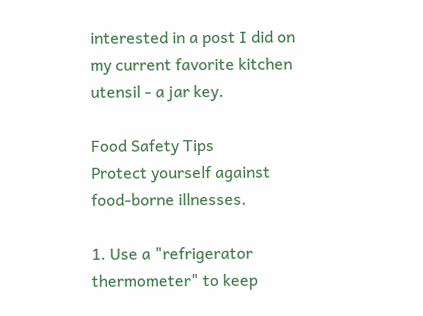interested in a post I did on my current favorite kitchen utensil - a jar key.

Food Safety Tips
Protect yourself against food-borne illnesses.

1. Use a "refrigerator thermometer" to keep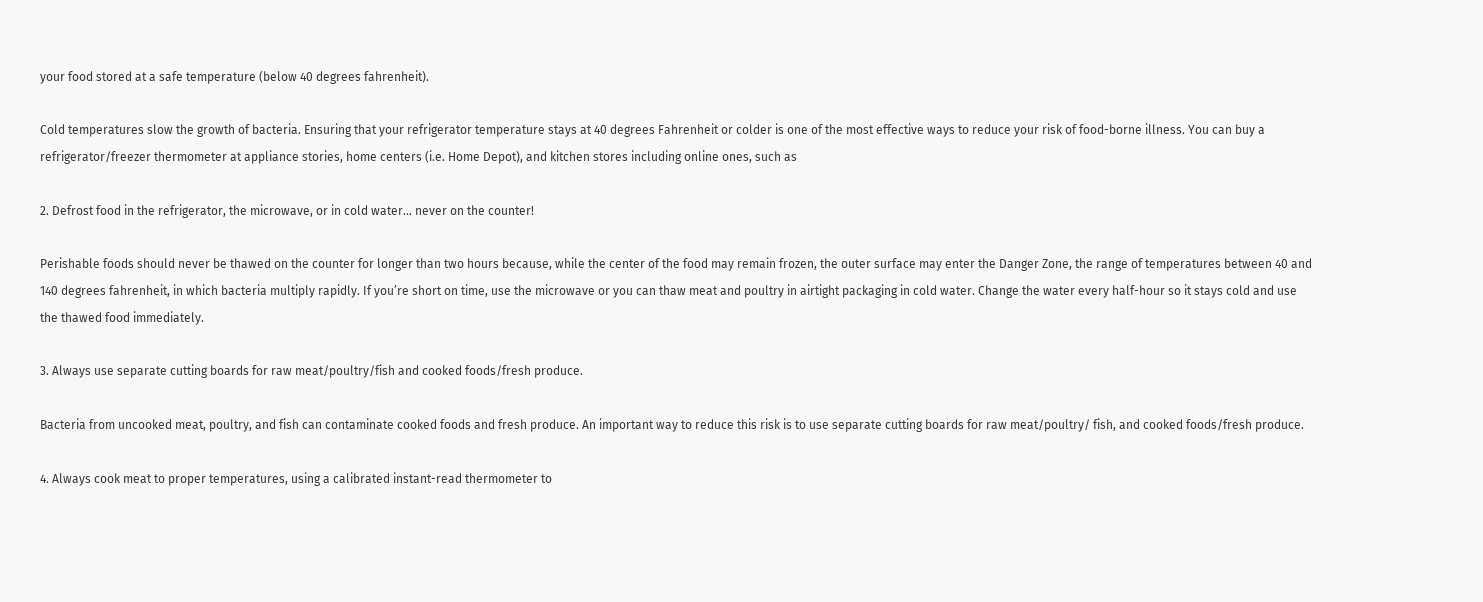your food stored at a safe temperature (below 40 degrees fahrenheit).

Cold temperatures slow the growth of bacteria. Ensuring that your refrigerator temperature stays at 40 degrees Fahrenheit or colder is one of the most effective ways to reduce your risk of food-borne illness. You can buy a refrigerator/freezer thermometer at appliance stories, home centers (i.e. Home Depot), and kitchen stores including online ones, such as

2. Defrost food in the refrigerator, the microwave, or in cold water... never on the counter!

Perishable foods should never be thawed on the counter for longer than two hours because, while the center of the food may remain frozen, the outer surface may enter the Danger Zone, the range of temperatures between 40 and 140 degrees fahrenheit, in which bacteria multiply rapidly. If you’re short on time, use the microwave or you can thaw meat and poultry in airtight packaging in cold water. Change the water every half-hour so it stays cold and use the thawed food immediately.

3. Always use separate cutting boards for raw meat/poultry/fish and cooked foods/fresh produce.

Bacteria from uncooked meat, poultry, and fish can contaminate cooked foods and fresh produce. An important way to reduce this risk is to use separate cutting boards for raw meat/poultry/ fish, and cooked foods/fresh produce.

4. Always cook meat to proper temperatures, using a calibrated instant-read thermometer to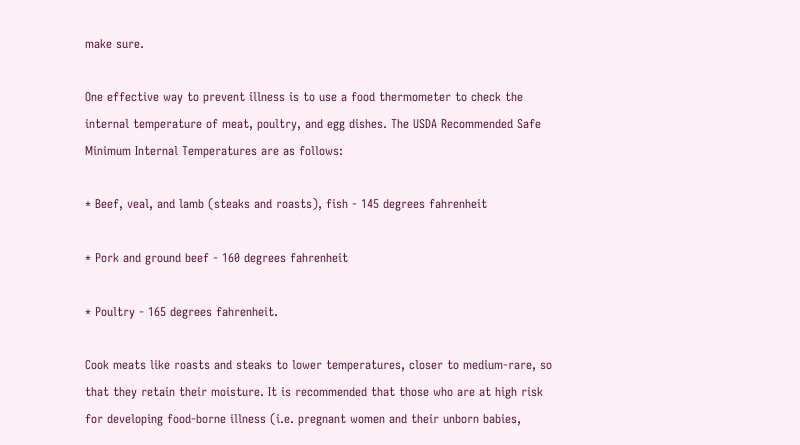make sure.

One effective way to prevent illness is to use a food thermometer to check the internal temperature of meat, poultry, and egg dishes. The USDA Recommended Safe Minimum Internal Temperatures are as follows:

* Beef, veal, and lamb (steaks and roasts), fish - 145 degrees fahrenheit

* Pork and ground beef - 160 degrees fahrenheit

* Poultry - 165 degrees fahrenheit.

Cook meats like roasts and steaks to lower temperatures, closer to medium-rare, so that they retain their moisture. It is recommended that those who are at high risk for developing food-borne illness (i.e. pregnant women and their unborn babies,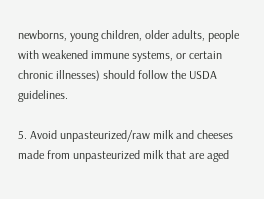newborns, young children, older adults, people with weakened immune systems, or certain chronic illnesses) should follow the USDA guidelines.

5. Avoid unpasteurized/raw milk and cheeses made from unpasteurized milk that are aged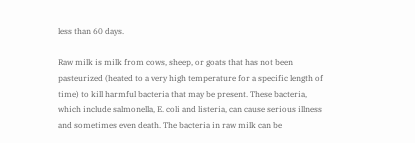less than 60 days.

Raw milk is milk from cows, sheep, or goats that has not been pasteurized (heated to a very high temperature for a specific length of time) to kill harmful bacteria that may be present. These bacteria, which include salmonella, E. coli and listeria, can cause serious illness and sometimes even death. The bacteria in raw milk can be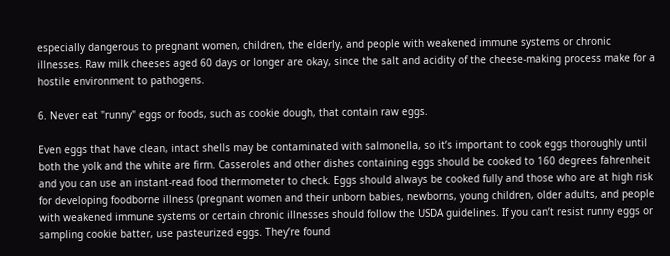especially dangerous to pregnant women, children, the elderly, and people with weakened immune systems or chronic illnesses. Raw milk cheeses aged 60 days or longer are okay, since the salt and acidity of the cheese-making process make for a hostile environment to pathogens.

6. Never eat "runny" eggs or foods, such as cookie dough, that contain raw eggs.

Even eggs that have clean, intact shells may be contaminated with salmonella, so it’s important to cook eggs thoroughly until both the yolk and the white are firm. Casseroles and other dishes containing eggs should be cooked to 160 degrees fahrenheit and you can use an instant-read food thermometer to check. Eggs should always be cooked fully and those who are at high risk for developing foodborne illness (pregnant women and their unborn babies, newborns, young children, older adults, and people with weakened immune systems or certain chronic illnesses should follow the USDA guidelines. If you can’t resist runny eggs or sampling cookie batter, use pasteurized eggs. They’re found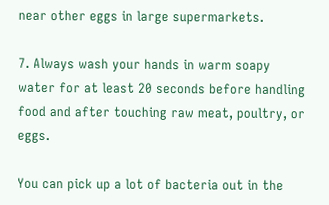near other eggs in large supermarkets.

7. Always wash your hands in warm soapy water for at least 20 seconds before handling food and after touching raw meat, poultry, or eggs.

You can pick up a lot of bacteria out in the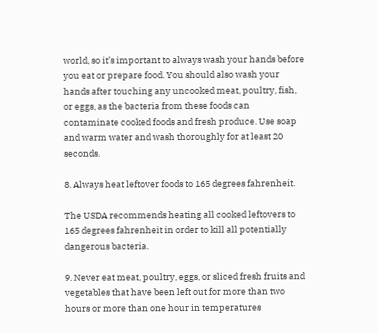world, so it’s important to always wash your hands before you eat or prepare food. You should also wash your hands after touching any uncooked meat, poultry, fish, or eggs, as the bacteria from these foods can contaminate cooked foods and fresh produce. Use soap and warm water and wash thoroughly for at least 20 seconds.

8. Always heat leftover foods to 165 degrees fahrenheit.

The USDA recommends heating all cooked leftovers to 165 degrees fahrenheit in order to kill all potentially dangerous bacteria.

9. Never eat meat, poultry, eggs, or sliced fresh fruits and vegetables that have been left out for more than two hours or more than one hour in temperatures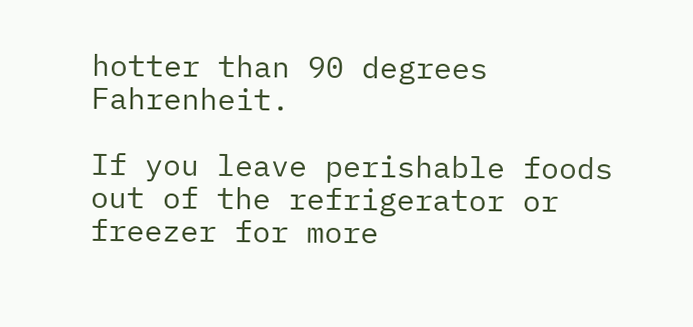hotter than 90 degrees Fahrenheit.

If you leave perishable foods out of the refrigerator or freezer for more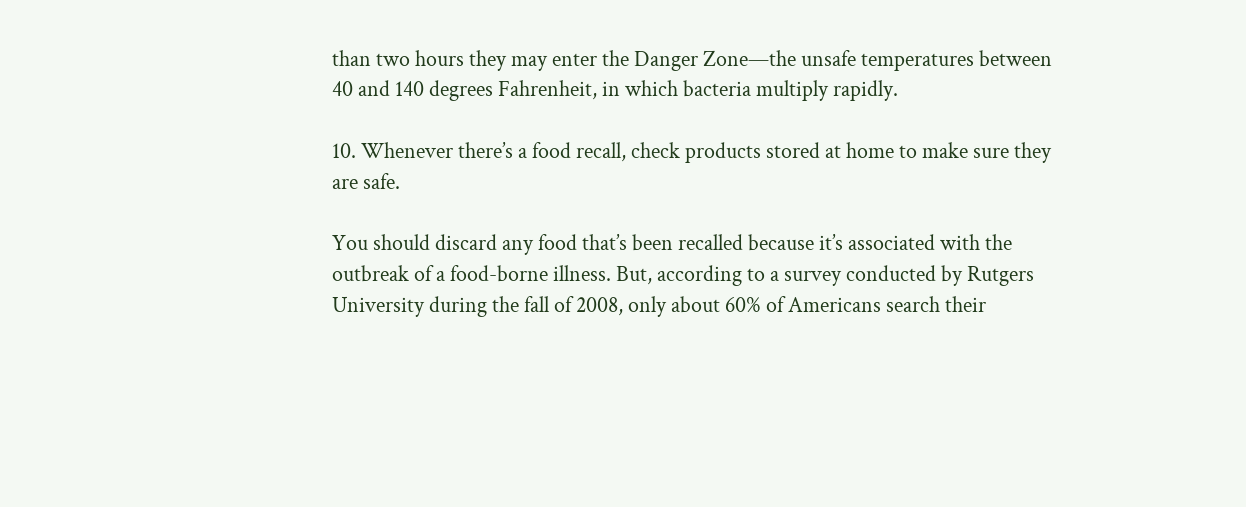than two hours they may enter the Danger Zone—the unsafe temperatures between 40 and 140 degrees Fahrenheit, in which bacteria multiply rapidly.

10. Whenever there’s a food recall, check products stored at home to make sure they are safe.

You should discard any food that’s been recalled because it’s associated with the outbreak of a food-borne illness. But, according to a survey conducted by Rutgers University during the fall of 2008, only about 60% of Americans search their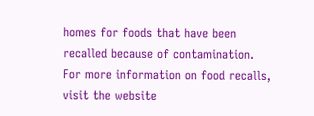homes for foods that have been recalled because of contamination. For more information on food recalls, visit the website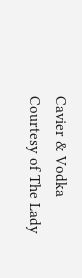Cavier & Vodka
Courtesy of The Lady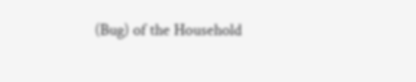(Bug) of the Household